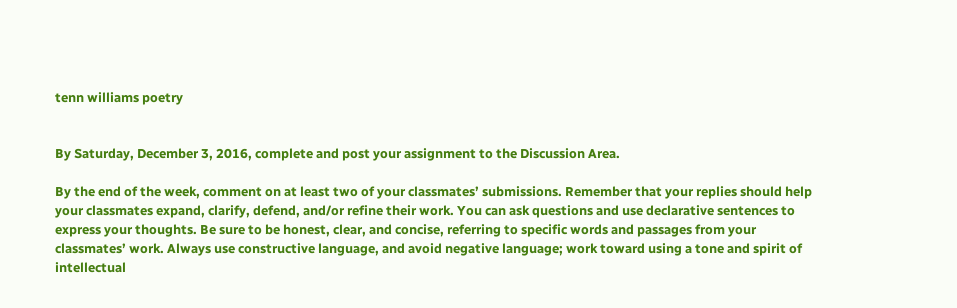tenn williams poetry


By Saturday, December 3, 2016, complete and post your assignment to the Discussion Area.

By the end of the week, comment on at least two of your classmates’ submissions. Remember that your replies should help your classmates expand, clarify, defend, and/or refine their work. You can ask questions and use declarative sentences to express your thoughts. Be sure to be honest, clear, and concise, referring to specific words and passages from your classmates’ work. Always use constructive language, and avoid negative language; work toward using a tone and spirit of intellectual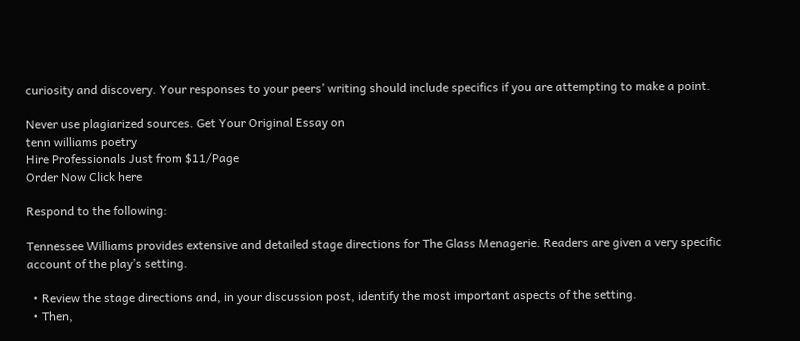curiosity and discovery. Your responses to your peers’ writing should include specifics if you are attempting to make a point.

Never use plagiarized sources. Get Your Original Essay on
tenn williams poetry
Hire Professionals Just from $11/Page
Order Now Click here

Respond to the following:

Tennessee Williams provides extensive and detailed stage directions for The Glass Menagerie. Readers are given a very specific account of the play’s setting.

  • Review the stage directions and, in your discussion post, identify the most important aspects of the setting.
  • Then,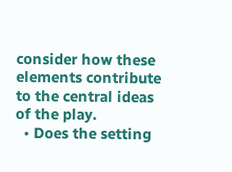consider how these elements contribute to the central ideas of the play.
  • Does the setting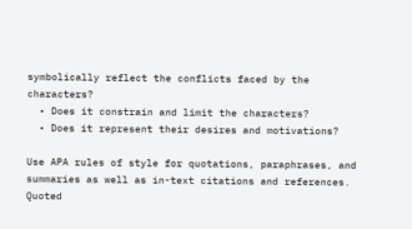symbolically reflect the conflicts faced by the characters?
  • Does it constrain and limit the characters?
  • Does it represent their desires and motivations?

Use APA rules of style for quotations, paraphrases, and summaries as well as in-text citations and references. Quoted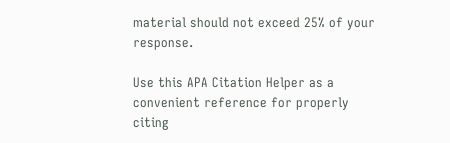material should not exceed 25% of your response.

Use this APA Citation Helper as a convenient reference for properly citing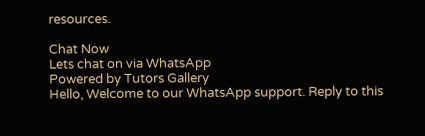resources.

Chat Now
Lets chat on via WhatsApp
Powered by Tutors Gallery
Hello, Welcome to our WhatsApp support. Reply to this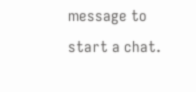message to start a chat.